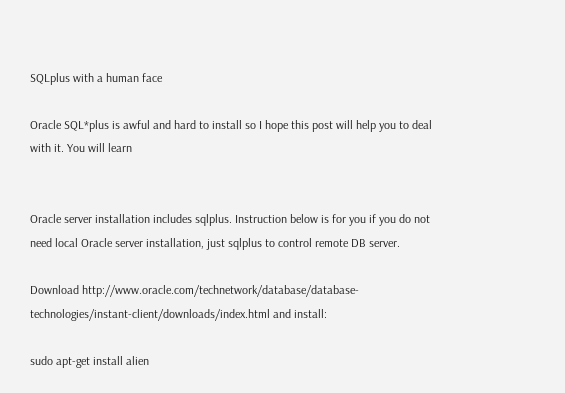SQLplus with a human face

Oracle SQL*plus is awful and hard to install so I hope this post will help you to deal with it. You will learn


Oracle server installation includes sqlplus. Instruction below is for you if you do not need local Oracle server installation, just sqlplus to control remote DB server.

Download http://www.oracle.com/technetwork/database/database-technologies/instant-client/downloads/index.html and install:

sudo apt-get install alien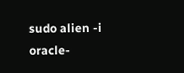sudo alien -i oracle-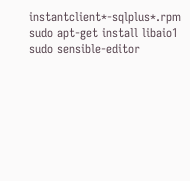instantclient*-sqlplus*.rpm
sudo apt-get install libaio1
sudo sensible-editor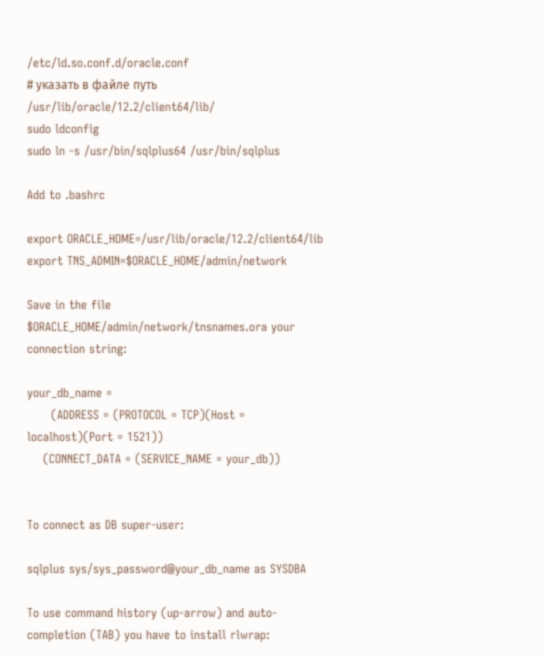/etc/ld.so.conf.d/oracle.conf
# указать в файле путь /usr/lib/oracle/12.2/client64/lib/
sudo ldconfig
sudo ln -s /usr/bin/sqlplus64 /usr/bin/sqlplus

Add to .bashrc

export ORACLE_HOME=/usr/lib/oracle/12.2/client64/lib
export TNS_ADMIN=$ORACLE_HOME/admin/network

Save in the file $ORACLE_HOME/admin/network/tnsnames.ora your connection string:

your_db_name =
      (ADDRESS = (PROTOCOL = TCP)(Host = localhost)(Port = 1521))
    (CONNECT_DATA = (SERVICE_NAME = your_db))


To connect as DB super-user:

sqlplus sys/sys_password@your_db_name as SYSDBA

To use command history (up-arrow) and auto-completion (TAB) you have to install rlwrap: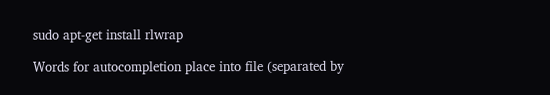sudo apt-get install rlwrap

Words for autocompletion place into file (separated by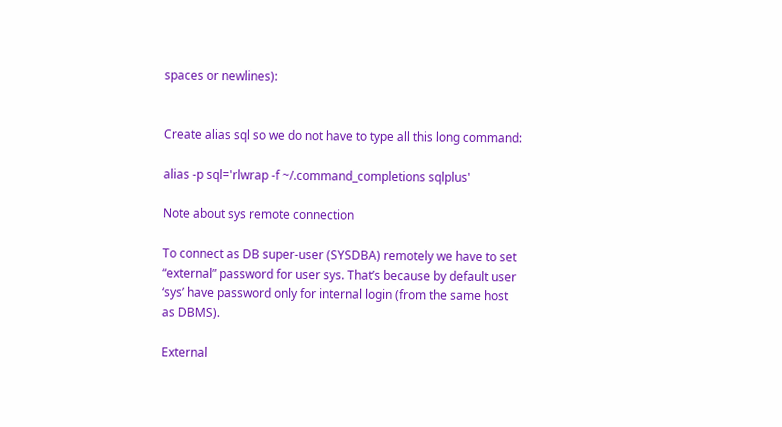spaces or newlines):


Create alias sql so we do not have to type all this long command:

alias -p sql='rlwrap -f ~/.command_completions sqlplus'

Note about sys remote connection

To connect as DB super-user (SYSDBA) remotely we have to set “external” password for user sys. That’s because by default user ‘sys’ have password only for internal login (from the same host as DBMS).

External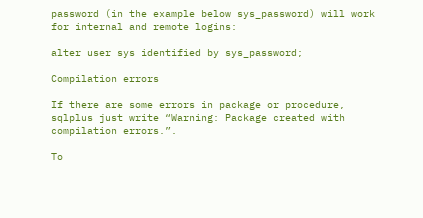password (in the example below sys_password) will work for internal and remote logins:

alter user sys identified by sys_password;

Compilation errors

If there are some errors in package or procedure, sqlplus just write “Warning: Package created with compilation errors.”.

To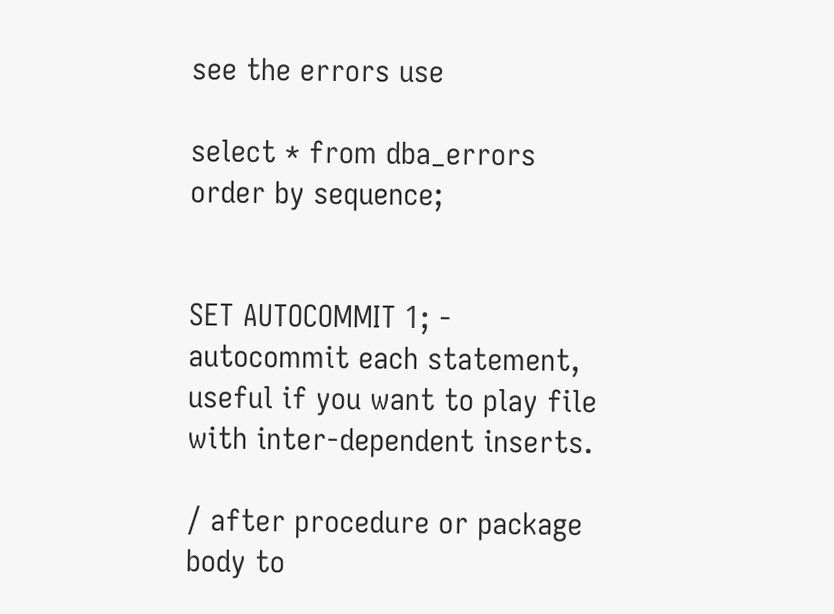see the errors use

select * from dba_errors order by sequence;


SET AUTOCOMMIT 1; - autocommit each statement, useful if you want to play file with inter-dependent inserts.

/ after procedure or package body to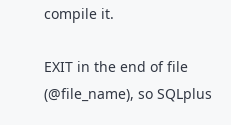compile it.

EXIT in the end of file (@file_name), so SQLplus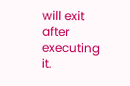will exit after executing it.